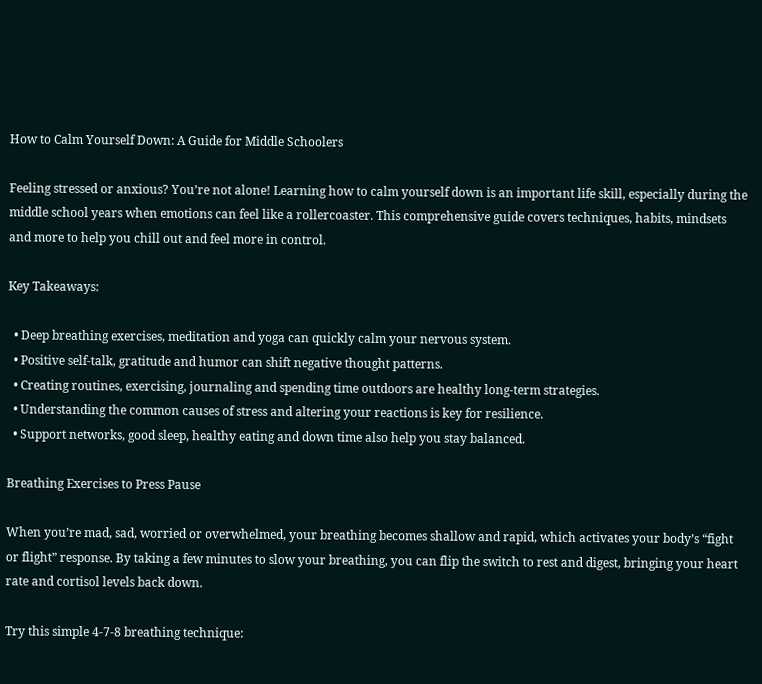How to Calm Yourself Down: A Guide for Middle Schoolers

Feeling stressed or anxious? You’re not alone! Learning how to calm yourself down is an important life skill, especially during the middle school years when emotions can feel like a rollercoaster. This comprehensive guide covers techniques, habits, mindsets and more to help you chill out and feel more in control.

Key Takeaways:

  • Deep breathing exercises, meditation and yoga can quickly calm your nervous system.
  • Positive self-talk, gratitude and humor can shift negative thought patterns.
  • Creating routines, exercising, journaling and spending time outdoors are healthy long-term strategies.
  • Understanding the common causes of stress and altering your reactions is key for resilience.
  • Support networks, good sleep, healthy eating and down time also help you stay balanced.

Breathing Exercises to Press Pause

When you’re mad, sad, worried or overwhelmed, your breathing becomes shallow and rapid, which activates your body’s “fight or flight” response. By taking a few minutes to slow your breathing, you can flip the switch to rest and digest, bringing your heart rate and cortisol levels back down.

Try this simple 4-7-8 breathing technique: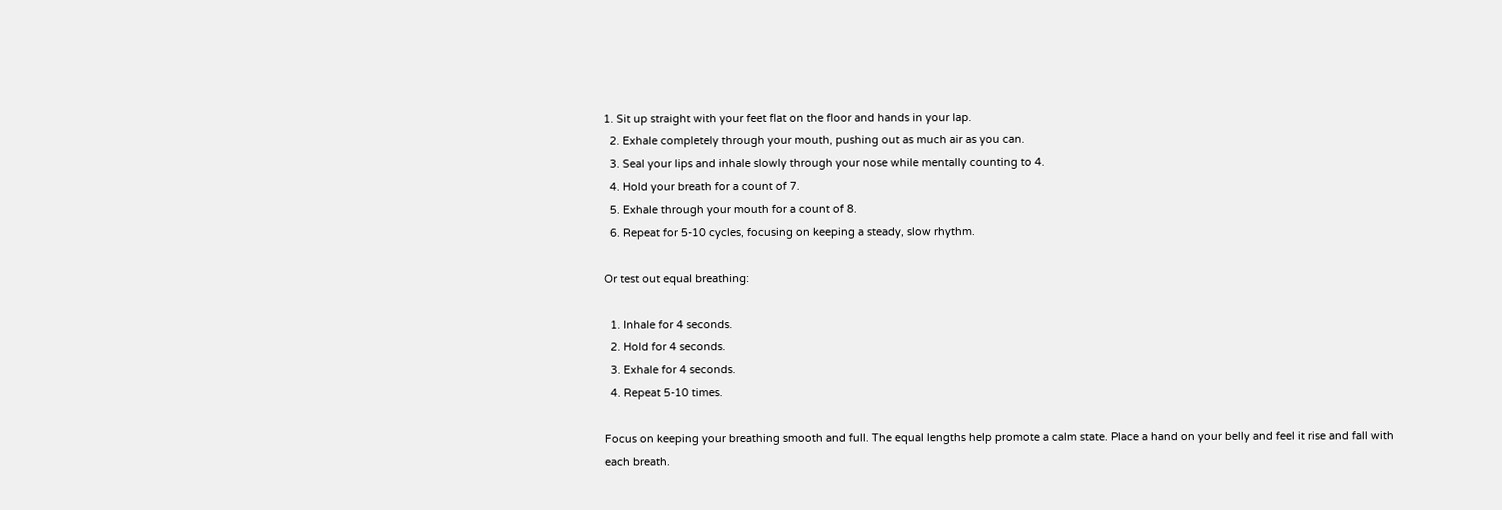1. Sit up straight with your feet flat on the floor and hands in your lap.
  2. Exhale completely through your mouth, pushing out as much air as you can.
  3. Seal your lips and inhale slowly through your nose while mentally counting to 4.
  4. Hold your breath for a count of 7.
  5. Exhale through your mouth for a count of 8.
  6. Repeat for 5-10 cycles, focusing on keeping a steady, slow rhythm.

Or test out equal breathing:

  1. Inhale for 4 seconds.
  2. Hold for 4 seconds.
  3. Exhale for 4 seconds.
  4. Repeat 5-10 times.

Focus on keeping your breathing smooth and full. The equal lengths help promote a calm state. Place a hand on your belly and feel it rise and fall with each breath.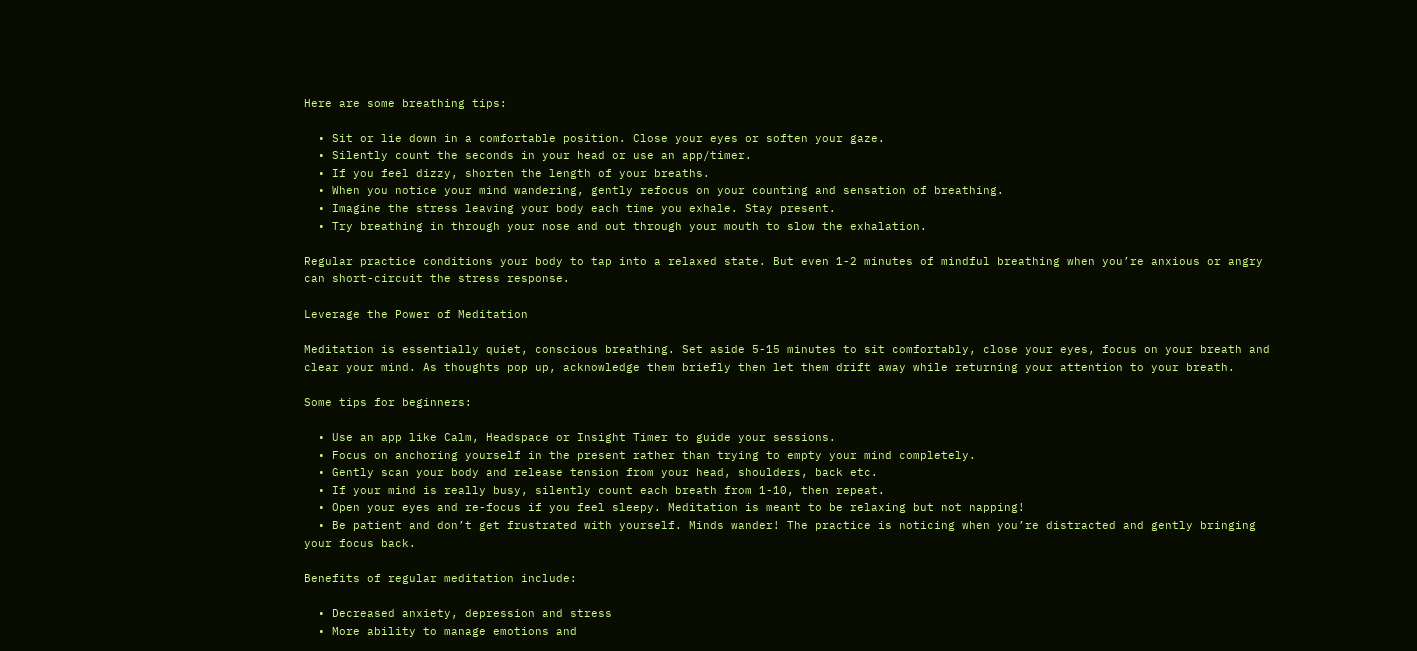Here are some breathing tips:

  • Sit or lie down in a comfortable position. Close your eyes or soften your gaze.
  • Silently count the seconds in your head or use an app/timer.
  • If you feel dizzy, shorten the length of your breaths.
  • When you notice your mind wandering, gently refocus on your counting and sensation of breathing.
  • Imagine the stress leaving your body each time you exhale. Stay present.
  • Try breathing in through your nose and out through your mouth to slow the exhalation.

Regular practice conditions your body to tap into a relaxed state. But even 1-2 minutes of mindful breathing when you’re anxious or angry can short-circuit the stress response.

Leverage the Power of Meditation

Meditation is essentially quiet, conscious breathing. Set aside 5-15 minutes to sit comfortably, close your eyes, focus on your breath and clear your mind. As thoughts pop up, acknowledge them briefly then let them drift away while returning your attention to your breath.

Some tips for beginners:

  • Use an app like Calm, Headspace or Insight Timer to guide your sessions.
  • Focus on anchoring yourself in the present rather than trying to empty your mind completely.
  • Gently scan your body and release tension from your head, shoulders, back etc.
  • If your mind is really busy, silently count each breath from 1-10, then repeat.
  • Open your eyes and re-focus if you feel sleepy. Meditation is meant to be relaxing but not napping!
  • Be patient and don’t get frustrated with yourself. Minds wander! The practice is noticing when you’re distracted and gently bringing your focus back.

Benefits of regular meditation include:

  • Decreased anxiety, depression and stress
  • More ability to manage emotions and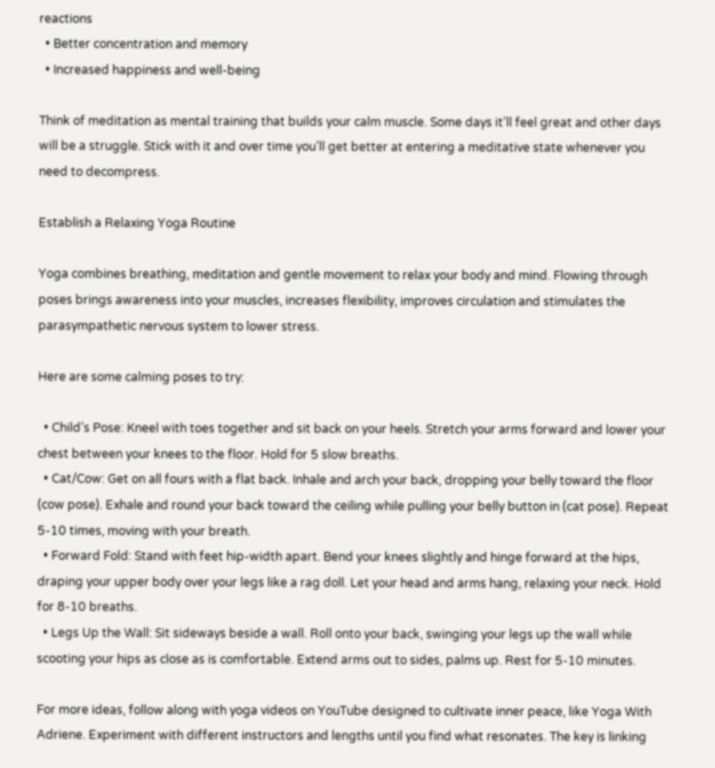reactions
  • Better concentration and memory
  • Increased happiness and well-being

Think of meditation as mental training that builds your calm muscle. Some days it’ll feel great and other days will be a struggle. Stick with it and over time you’ll get better at entering a meditative state whenever you need to decompress.

Establish a Relaxing Yoga Routine

Yoga combines breathing, meditation and gentle movement to relax your body and mind. Flowing through poses brings awareness into your muscles, increases flexibility, improves circulation and stimulates the parasympathetic nervous system to lower stress.

Here are some calming poses to try:

  • Child’s Pose: Kneel with toes together and sit back on your heels. Stretch your arms forward and lower your chest between your knees to the floor. Hold for 5 slow breaths.
  • Cat/Cow: Get on all fours with a flat back. Inhale and arch your back, dropping your belly toward the floor (cow pose). Exhale and round your back toward the ceiling while pulling your belly button in (cat pose). Repeat 5-10 times, moving with your breath.
  • Forward Fold: Stand with feet hip-width apart. Bend your knees slightly and hinge forward at the hips, draping your upper body over your legs like a rag doll. Let your head and arms hang, relaxing your neck. Hold for 8-10 breaths.
  • Legs Up the Wall: Sit sideways beside a wall. Roll onto your back, swinging your legs up the wall while scooting your hips as close as is comfortable. Extend arms out to sides, palms up. Rest for 5-10 minutes.

For more ideas, follow along with yoga videos on YouTube designed to cultivate inner peace, like Yoga With Adriene. Experiment with different instructors and lengths until you find what resonates. The key is linking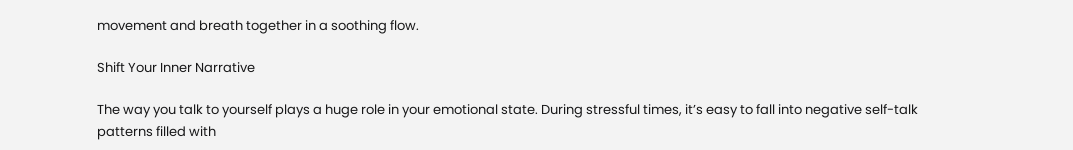movement and breath together in a soothing flow.

Shift Your Inner Narrative

The way you talk to yourself plays a huge role in your emotional state. During stressful times, it’s easy to fall into negative self-talk patterns filled with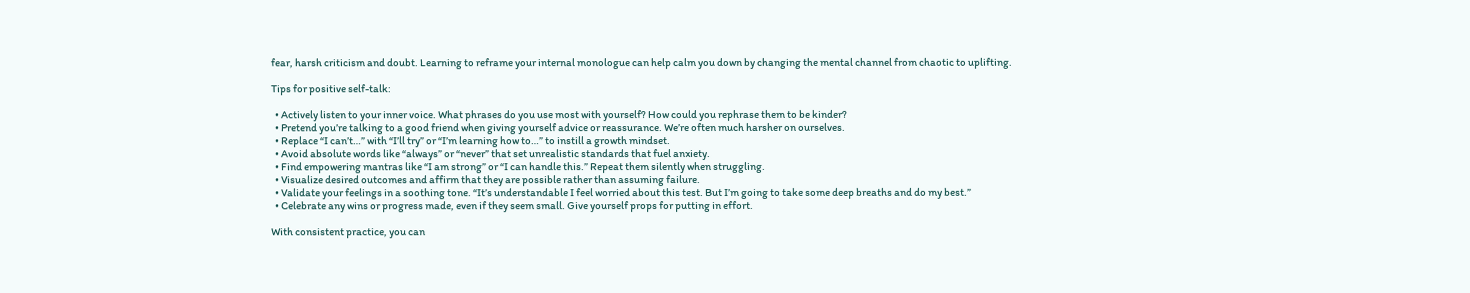fear, harsh criticism and doubt. Learning to reframe your internal monologue can help calm you down by changing the mental channel from chaotic to uplifting.

Tips for positive self-talk:

  • Actively listen to your inner voice. What phrases do you use most with yourself? How could you rephrase them to be kinder?
  • Pretend you’re talking to a good friend when giving yourself advice or reassurance. We’re often much harsher on ourselves.
  • Replace “I can’t…” with “I’ll try” or “I’m learning how to…” to instill a growth mindset.
  • Avoid absolute words like “always” or “never” that set unrealistic standards that fuel anxiety.
  • Find empowering mantras like “I am strong” or “I can handle this.” Repeat them silently when struggling.
  • Visualize desired outcomes and affirm that they are possible rather than assuming failure.
  • Validate your feelings in a soothing tone. “It’s understandable I feel worried about this test. But I’m going to take some deep breaths and do my best.”
  • Celebrate any wins or progress made, even if they seem small. Give yourself props for putting in effort.

With consistent practice, you can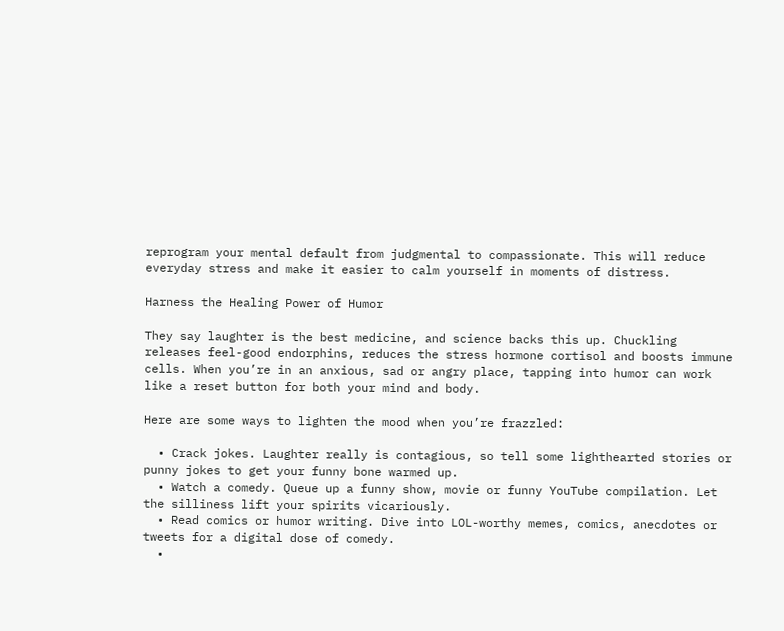reprogram your mental default from judgmental to compassionate. This will reduce everyday stress and make it easier to calm yourself in moments of distress.

Harness the Healing Power of Humor

They say laughter is the best medicine, and science backs this up. Chuckling releases feel-good endorphins, reduces the stress hormone cortisol and boosts immune cells. When you’re in an anxious, sad or angry place, tapping into humor can work like a reset button for both your mind and body.

Here are some ways to lighten the mood when you’re frazzled:

  • Crack jokes. Laughter really is contagious, so tell some lighthearted stories or punny jokes to get your funny bone warmed up.
  • Watch a comedy. Queue up a funny show, movie or funny YouTube compilation. Let the silliness lift your spirits vicariously.
  • Read comics or humor writing. Dive into LOL-worthy memes, comics, anecdotes or tweets for a digital dose of comedy.
  •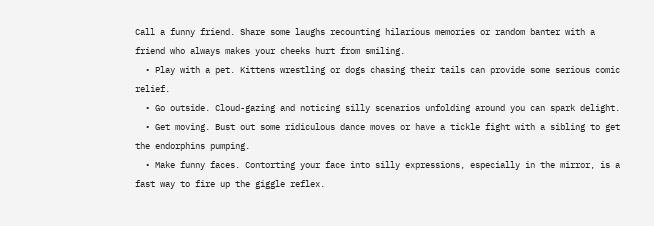Call a funny friend. Share some laughs recounting hilarious memories or random banter with a friend who always makes your cheeks hurt from smiling.
  • Play with a pet. Kittens wrestling or dogs chasing their tails can provide some serious comic relief.
  • Go outside. Cloud-gazing and noticing silly scenarios unfolding around you can spark delight.
  • Get moving. Bust out some ridiculous dance moves or have a tickle fight with a sibling to get the endorphins pumping.
  • Make funny faces. Contorting your face into silly expressions, especially in the mirror, is a fast way to fire up the giggle reflex.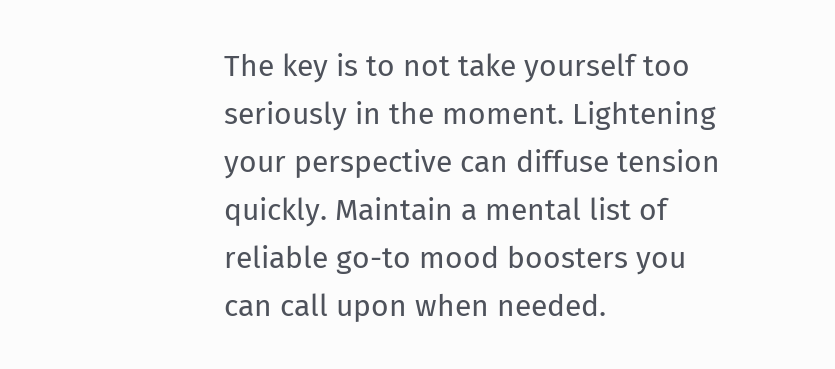The key is to not take yourself too seriously in the moment. Lightening your perspective can diffuse tension quickly. Maintain a mental list of reliable go-to mood boosters you can call upon when needed.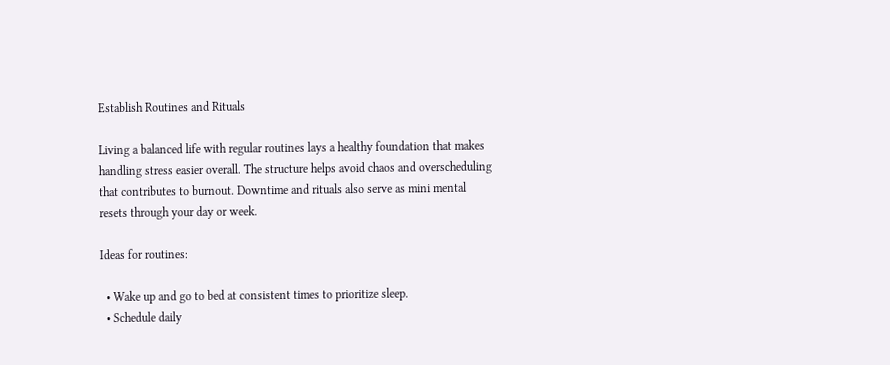Establish Routines and Rituals

Living a balanced life with regular routines lays a healthy foundation that makes handling stress easier overall. The structure helps avoid chaos and overscheduling that contributes to burnout. Downtime and rituals also serve as mini mental resets through your day or week.

Ideas for routines:

  • Wake up and go to bed at consistent times to prioritize sleep.
  • Schedule daily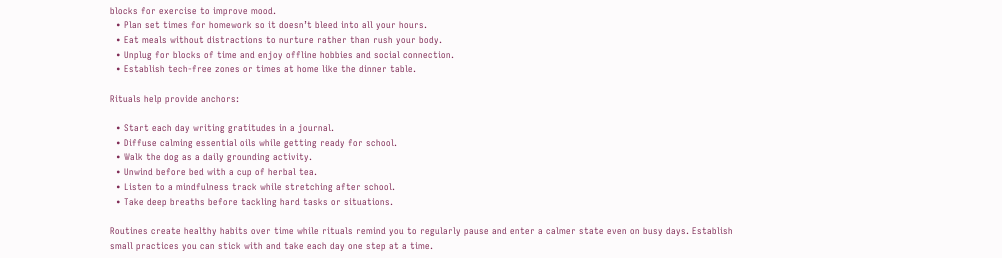blocks for exercise to improve mood.
  • Plan set times for homework so it doesn’t bleed into all your hours.
  • Eat meals without distractions to nurture rather than rush your body.
  • Unplug for blocks of time and enjoy offline hobbies and social connection.
  • Establish tech-free zones or times at home like the dinner table.

Rituals help provide anchors:

  • Start each day writing gratitudes in a journal.
  • Diffuse calming essential oils while getting ready for school.
  • Walk the dog as a daily grounding activity.
  • Unwind before bed with a cup of herbal tea.
  • Listen to a mindfulness track while stretching after school.
  • Take deep breaths before tackling hard tasks or situations.

Routines create healthy habits over time while rituals remind you to regularly pause and enter a calmer state even on busy days. Establish small practices you can stick with and take each day one step at a time.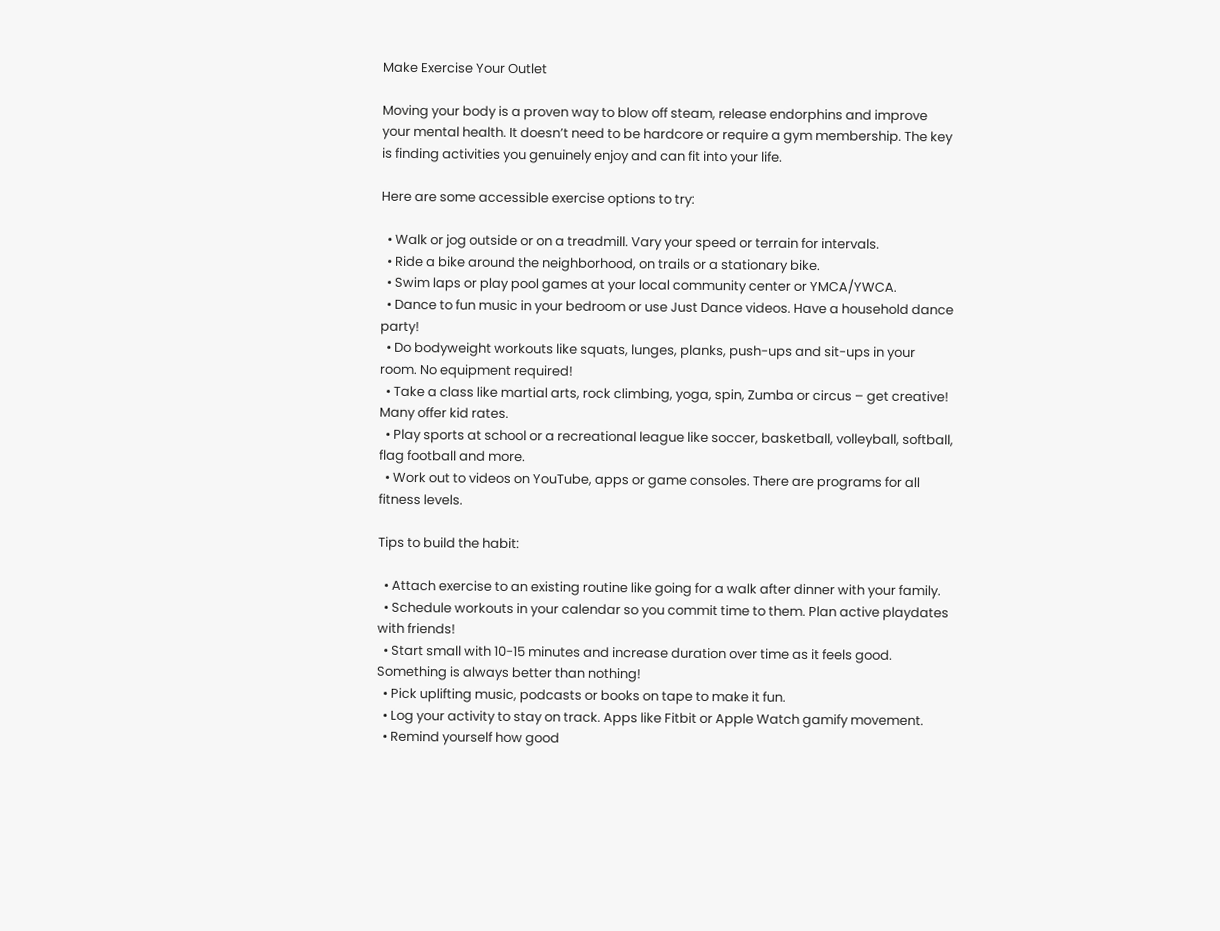Make Exercise Your Outlet

Moving your body is a proven way to blow off steam, release endorphins and improve your mental health. It doesn’t need to be hardcore or require a gym membership. The key is finding activities you genuinely enjoy and can fit into your life.

Here are some accessible exercise options to try:

  • Walk or jog outside or on a treadmill. Vary your speed or terrain for intervals.
  • Ride a bike around the neighborhood, on trails or a stationary bike.
  • Swim laps or play pool games at your local community center or YMCA/YWCA.
  • Dance to fun music in your bedroom or use Just Dance videos. Have a household dance party!
  • Do bodyweight workouts like squats, lunges, planks, push-ups and sit-ups in your room. No equipment required!
  • Take a class like martial arts, rock climbing, yoga, spin, Zumba or circus – get creative! Many offer kid rates.
  • Play sports at school or a recreational league like soccer, basketball, volleyball, softball, flag football and more.
  • Work out to videos on YouTube, apps or game consoles. There are programs for all fitness levels.

Tips to build the habit:

  • Attach exercise to an existing routine like going for a walk after dinner with your family.
  • Schedule workouts in your calendar so you commit time to them. Plan active playdates with friends!
  • Start small with 10-15 minutes and increase duration over time as it feels good. Something is always better than nothing!
  • Pick uplifting music, podcasts or books on tape to make it fun.
  • Log your activity to stay on track. Apps like Fitbit or Apple Watch gamify movement.
  • Remind yourself how good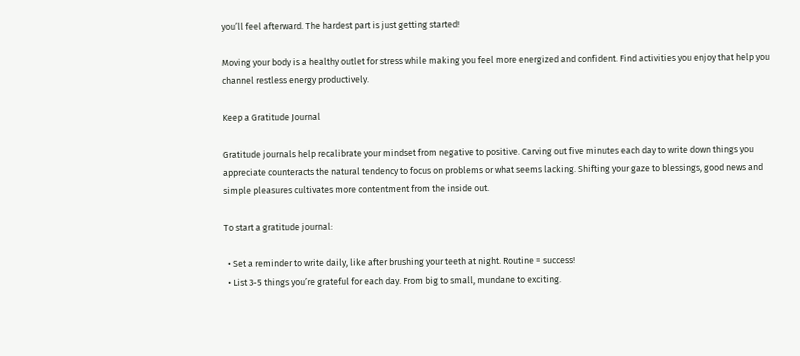you’ll feel afterward. The hardest part is just getting started!

Moving your body is a healthy outlet for stress while making you feel more energized and confident. Find activities you enjoy that help you channel restless energy productively.

Keep a Gratitude Journal

Gratitude journals help recalibrate your mindset from negative to positive. Carving out five minutes each day to write down things you appreciate counteracts the natural tendency to focus on problems or what seems lacking. Shifting your gaze to blessings, good news and simple pleasures cultivates more contentment from the inside out.

To start a gratitude journal:

  • Set a reminder to write daily, like after brushing your teeth at night. Routine = success!
  • List 3-5 things you’re grateful for each day. From big to small, mundane to exciting.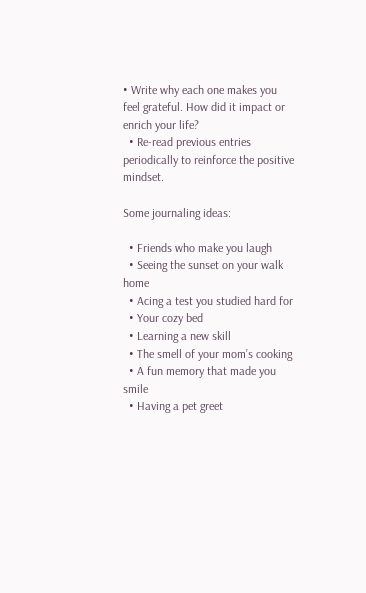• Write why each one makes you feel grateful. How did it impact or enrich your life?
  • Re-read previous entries periodically to reinforce the positive mindset.

Some journaling ideas:

  • Friends who make you laugh
  • Seeing the sunset on your walk home
  • Acing a test you studied hard for
  • Your cozy bed
  • Learning a new skill
  • The smell of your mom’s cooking
  • A fun memory that made you smile
  • Having a pet greet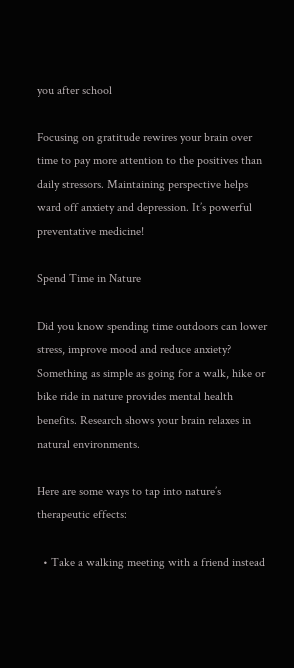you after school

Focusing on gratitude rewires your brain over time to pay more attention to the positives than daily stressors. Maintaining perspective helps ward off anxiety and depression. It’s powerful preventative medicine!

Spend Time in Nature

Did you know spending time outdoors can lower stress, improve mood and reduce anxiety? Something as simple as going for a walk, hike or bike ride in nature provides mental health benefits. Research shows your brain relaxes in natural environments.

Here are some ways to tap into nature’s therapeutic effects:

  • Take a walking meeting with a friend instead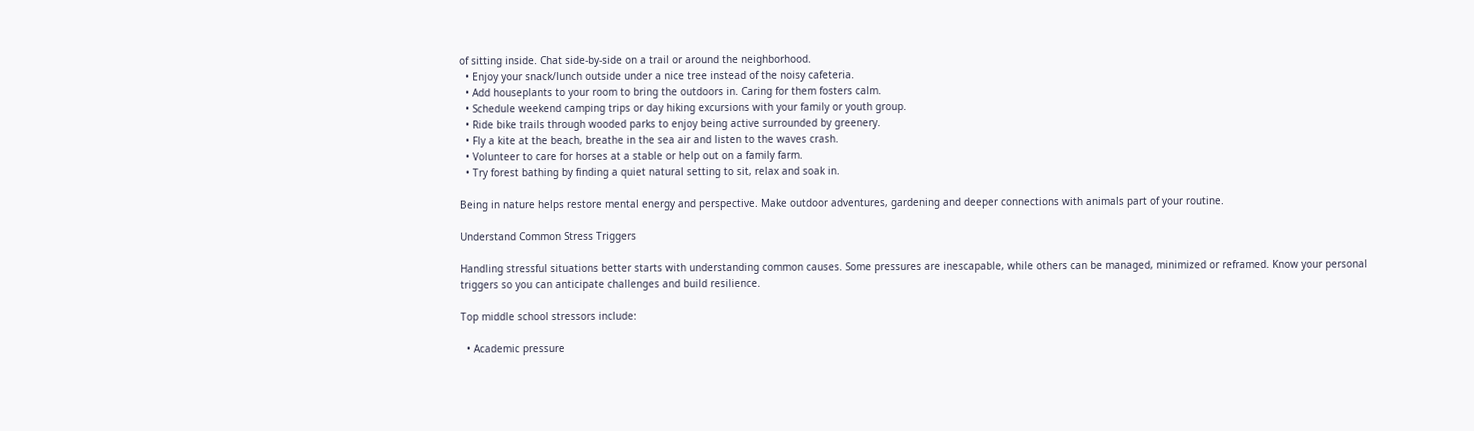of sitting inside. Chat side-by-side on a trail or around the neighborhood.
  • Enjoy your snack/lunch outside under a nice tree instead of the noisy cafeteria.
  • Add houseplants to your room to bring the outdoors in. Caring for them fosters calm.
  • Schedule weekend camping trips or day hiking excursions with your family or youth group.
  • Ride bike trails through wooded parks to enjoy being active surrounded by greenery.
  • Fly a kite at the beach, breathe in the sea air and listen to the waves crash.
  • Volunteer to care for horses at a stable or help out on a family farm.
  • Try forest bathing by finding a quiet natural setting to sit, relax and soak in.

Being in nature helps restore mental energy and perspective. Make outdoor adventures, gardening and deeper connections with animals part of your routine.

Understand Common Stress Triggers

Handling stressful situations better starts with understanding common causes. Some pressures are inescapable, while others can be managed, minimized or reframed. Know your personal triggers so you can anticipate challenges and build resilience.

Top middle school stressors include:

  • Academic pressure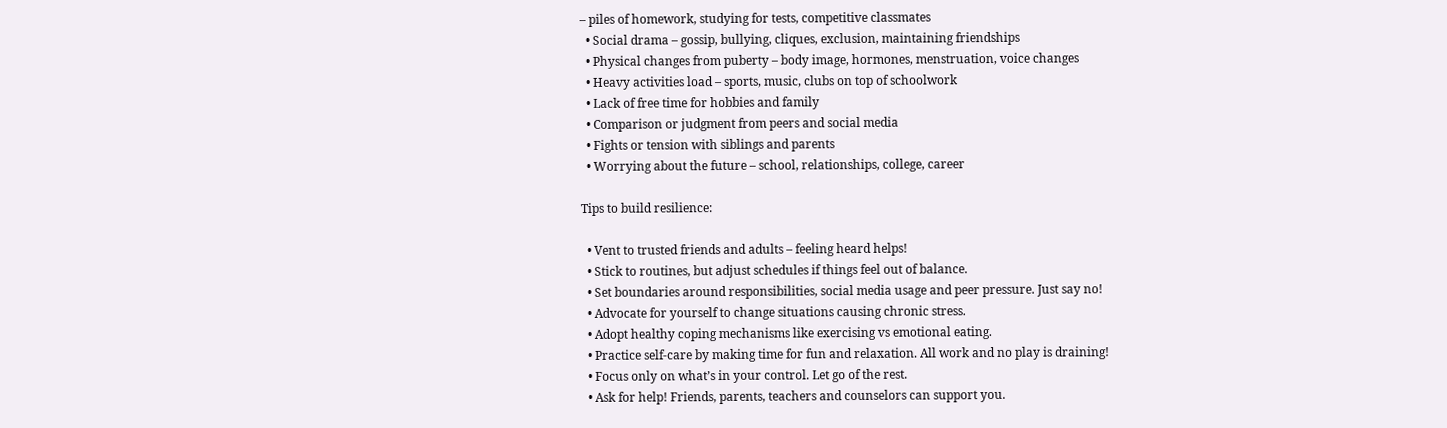– piles of homework, studying for tests, competitive classmates
  • Social drama – gossip, bullying, cliques, exclusion, maintaining friendships
  • Physical changes from puberty – body image, hormones, menstruation, voice changes
  • Heavy activities load – sports, music, clubs on top of schoolwork
  • Lack of free time for hobbies and family
  • Comparison or judgment from peers and social media
  • Fights or tension with siblings and parents
  • Worrying about the future – school, relationships, college, career

Tips to build resilience:

  • Vent to trusted friends and adults – feeling heard helps!
  • Stick to routines, but adjust schedules if things feel out of balance.
  • Set boundaries around responsibilities, social media usage and peer pressure. Just say no!
  • Advocate for yourself to change situations causing chronic stress.
  • Adopt healthy coping mechanisms like exercising vs emotional eating.
  • Practice self-care by making time for fun and relaxation. All work and no play is draining!
  • Focus only on what’s in your control. Let go of the rest.
  • Ask for help! Friends, parents, teachers and counselors can support you.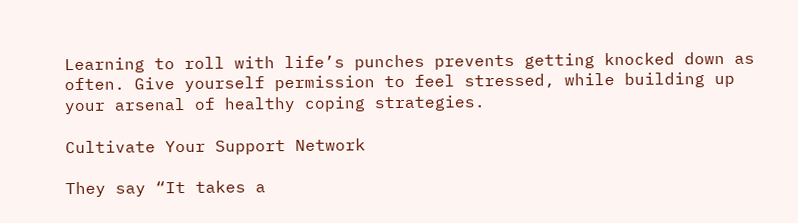Learning to roll with life’s punches prevents getting knocked down as often. Give yourself permission to feel stressed, while building up your arsenal of healthy coping strategies.

Cultivate Your Support Network

They say “It takes a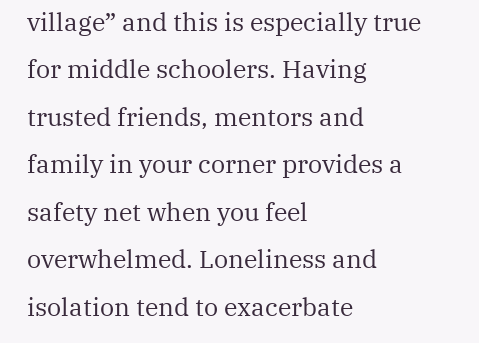village” and this is especially true for middle schoolers. Having trusted friends, mentors and family in your corner provides a safety net when you feel overwhelmed. Loneliness and isolation tend to exacerbate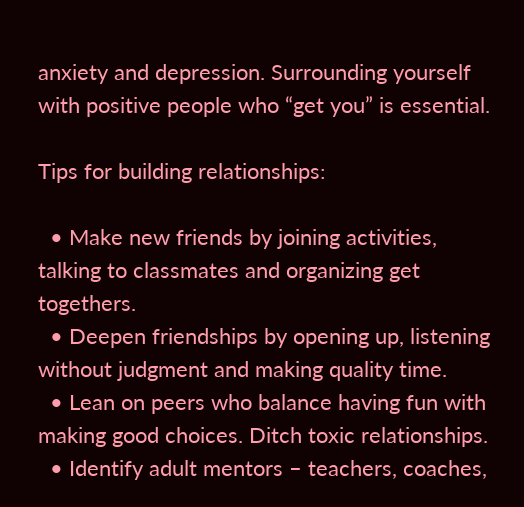anxiety and depression. Surrounding yourself with positive people who “get you” is essential.

Tips for building relationships:

  • Make new friends by joining activities, talking to classmates and organizing get togethers.
  • Deepen friendships by opening up, listening without judgment and making quality time.
  • Lean on peers who balance having fun with making good choices. Ditch toxic relationships.
  • Identify adult mentors – teachers, coaches,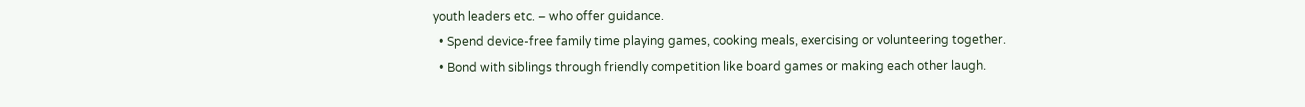youth leaders etc. – who offer guidance.
  • Spend device-free family time playing games, cooking meals, exercising or volunteering together.
  • Bond with siblings through friendly competition like board games or making each other laugh.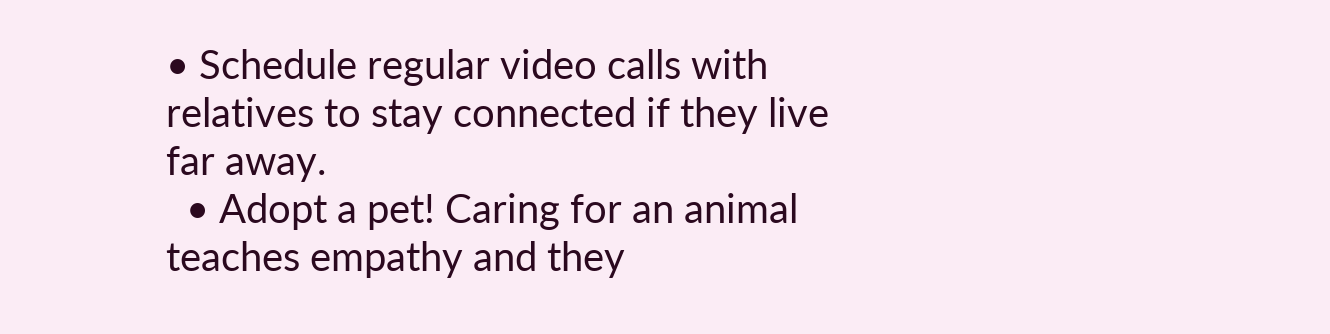• Schedule regular video calls with relatives to stay connected if they live far away.
  • Adopt a pet! Caring for an animal teaches empathy and they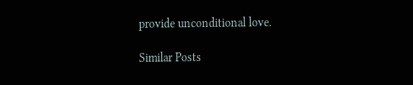provide unconditional love.

Similar Posts